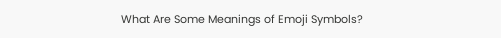What Are Some Meanings of Emoji Symbols?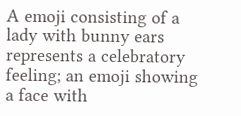A emoji consisting of a lady with bunny ears represents a celebratory feeling; an emoji showing a face with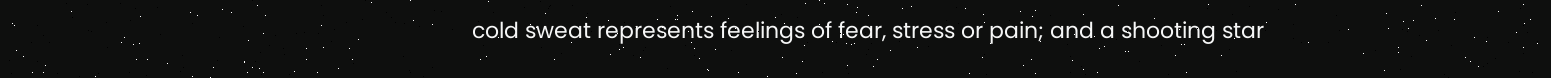cold sweat represents feelings of fear, stress or pain; and a shooting star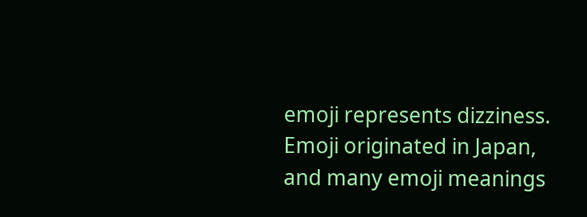emoji represents dizziness. Emoji originated in Japan, and many emoji meanings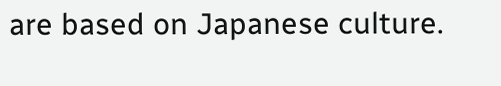are based on Japanese culture.